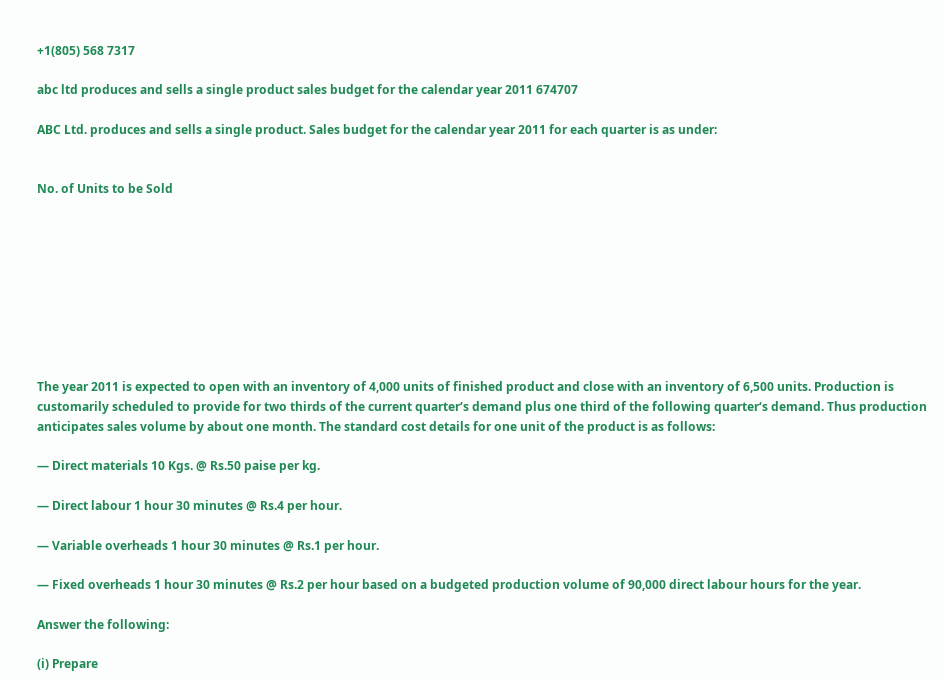+1(805) 568 7317

abc ltd produces and sells a single product sales budget for the calendar year 2011 674707

ABC Ltd. produces and sells a single product. Sales budget for the calendar year 2011 for each quarter is as under:


No. of Units to be Sold









The year 2011 is expected to open with an inventory of 4,000 units of finished product and close with an inventory of 6,500 units. Production is customarily scheduled to provide for two thirds of the current quarter‘s demand plus one third of the following quarter‘s demand. Thus production anticipates sales volume by about one month. The standard cost details for one unit of the product is as follows:

— Direct materials 10 Kgs. @ Rs.50 paise per kg.

— Direct labour 1 hour 30 minutes @ Rs.4 per hour.

— Variable overheads 1 hour 30 minutes @ Rs.1 per hour.

— Fixed overheads 1 hour 30 minutes @ Rs.2 per hour based on a budgeted production volume of 90,000 direct labour hours for the year.

Answer the following:

(i) Prepare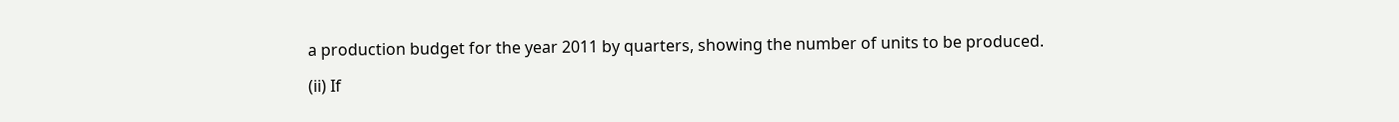a production budget for the year 2011 by quarters, showing the number of units to be produced.

(ii) If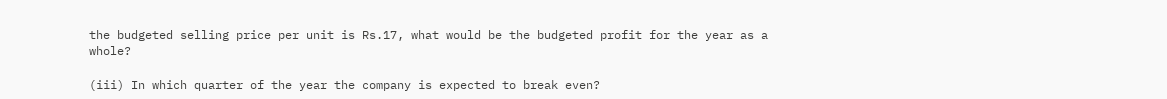the budgeted selling price per unit is Rs.17, what would be the budgeted profit for the year as a whole?

(iii) In which quarter of the year the company is expected to break even?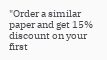"Order a similar paper and get 15% discount on your first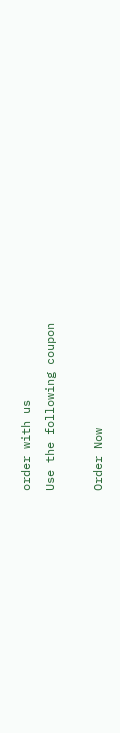order with us
Use the following coupon

Order Now